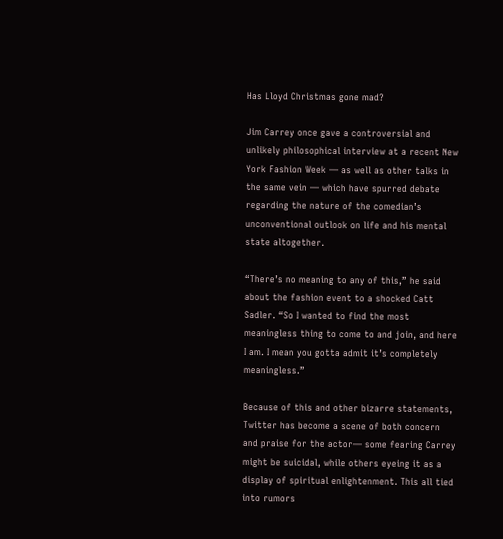Has Lloyd Christmas gone mad?

Jim Carrey once gave a controversial and unlikely philosophical interview at a recent New York Fashion Week — as well as other talks in the same vein — which have spurred debate regarding the nature of the comedian’s unconventional outlook on life and his mental state altogether.

“There’s no meaning to any of this,” he said about the fashion event to a shocked Catt Sadler. “So I wanted to find the most meaningless thing to come to and join, and here I am. I mean you gotta admit it’s completely meaningless.”

Because of this and other bizarre statements, Twitter has become a scene of both concern and praise for the actor— some fearing Carrey might be suicidal, while others eyeing it as a display of spiritual enlightenment. This all tied into rumors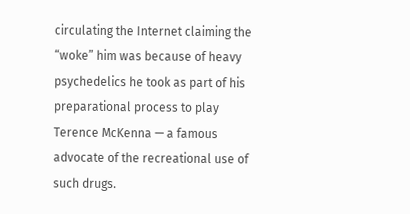circulating the Internet claiming the “woke” him was because of heavy psychedelics he took as part of his preparational process to play Terence McKenna — a famous advocate of the recreational use of such drugs.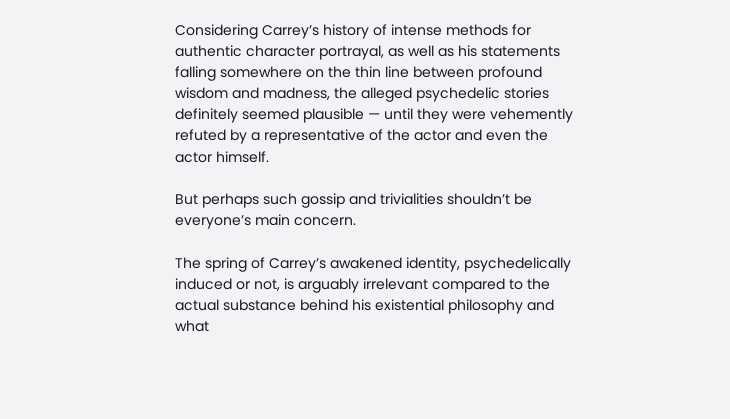Considering Carrey’s history of intense methods for authentic character portrayal, as well as his statements falling somewhere on the thin line between profound wisdom and madness, the alleged psychedelic stories definitely seemed plausible — until they were vehemently refuted by a representative of the actor and even the actor himself.

But perhaps such gossip and trivialities shouldn’t be everyone’s main concern.

The spring of Carrey’s awakened identity, psychedelically induced or not, is arguably irrelevant compared to the actual substance behind his existential philosophy and what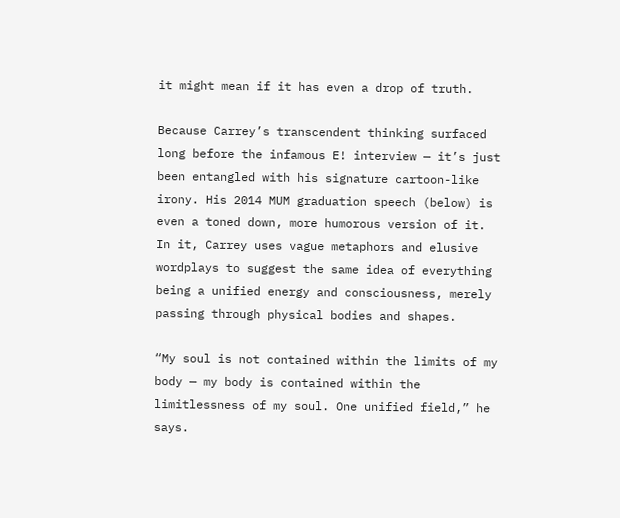it might mean if it has even a drop of truth.

Because Carrey’s transcendent thinking surfaced long before the infamous E! interview — it’s just been entangled with his signature cartoon-like irony. His 2014 MUM graduation speech (below) is even a toned down, more humorous version of it. In it, Carrey uses vague metaphors and elusive wordplays to suggest the same idea of everything being a unified energy and consciousness, merely passing through physical bodies and shapes.

“My soul is not contained within the limits of my body — my body is contained within the limitlessness of my soul. One unified field,” he says.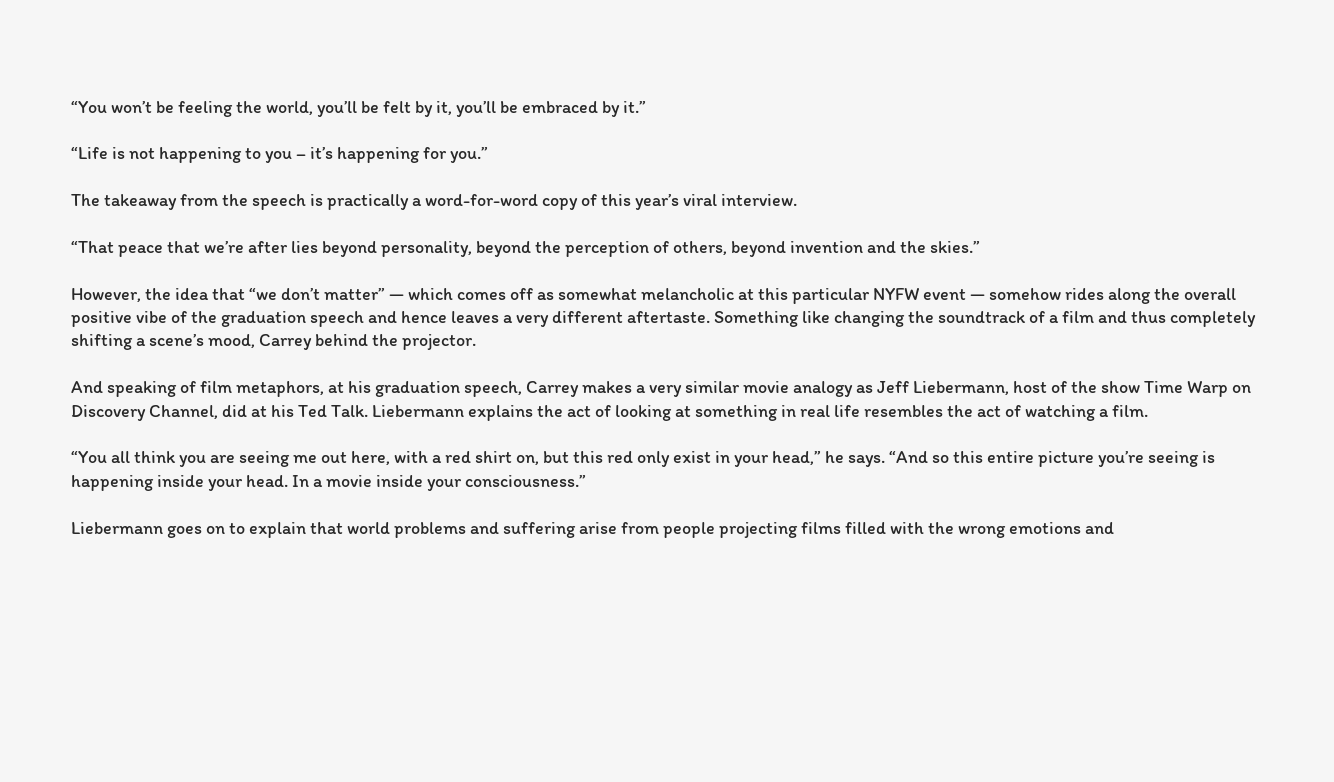“You won’t be feeling the world, you’ll be felt by it, you’ll be embraced by it.”

“Life is not happening to you – it’s happening for you.”

The takeaway from the speech is practically a word-for-word copy of this year’s viral interview.

“That peace that we’re after lies beyond personality, beyond the perception of others, beyond invention and the skies.”

However, the idea that “we don’t matter” — which comes off as somewhat melancholic at this particular NYFW event — somehow rides along the overall positive vibe of the graduation speech and hence leaves a very different aftertaste. Something like changing the soundtrack of a film and thus completely shifting a scene’s mood, Carrey behind the projector.

And speaking of film metaphors, at his graduation speech, Carrey makes a very similar movie analogy as Jeff Liebermann, host of the show Time Warp on Discovery Channel, did at his Ted Talk. Liebermann explains the act of looking at something in real life resembles the act of watching a film.

“You all think you are seeing me out here, with a red shirt on, but this red only exist in your head,” he says. “And so this entire picture you’re seeing is happening inside your head. In a movie inside your consciousness.”

Liebermann goes on to explain that world problems and suffering arise from people projecting films filled with the wrong emotions and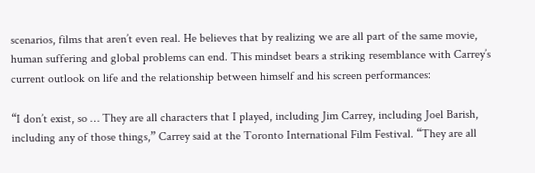scenarios, films that aren’t even real. He believes that by realizing we are all part of the same movie, human suffering and global problems can end. This mindset bears a striking resemblance with Carrey’s current outlook on life and the relationship between himself and his screen performances:

“I don’t exist, so … They are all characters that I played, including Jim Carrey, including Joel Barish, including any of those things,” Carrey said at the Toronto International Film Festival. “They are all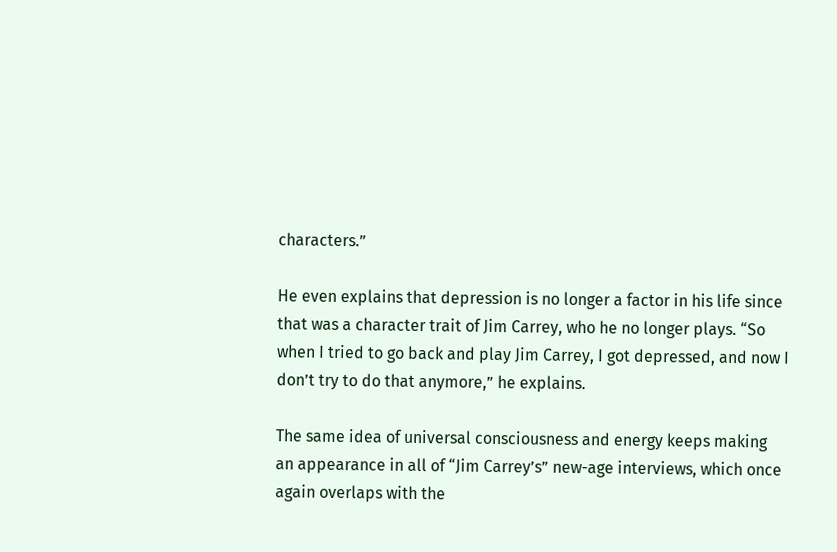characters.”

He even explains that depression is no longer a factor in his life since that was a character trait of Jim Carrey, who he no longer plays. “So when I tried to go back and play Jim Carrey, I got depressed, and now I don’t try to do that anymore,” he explains.

The same idea of universal consciousness and energy keeps making an appearance in all of “Jim Carrey’s” new-age interviews, which once again overlaps with the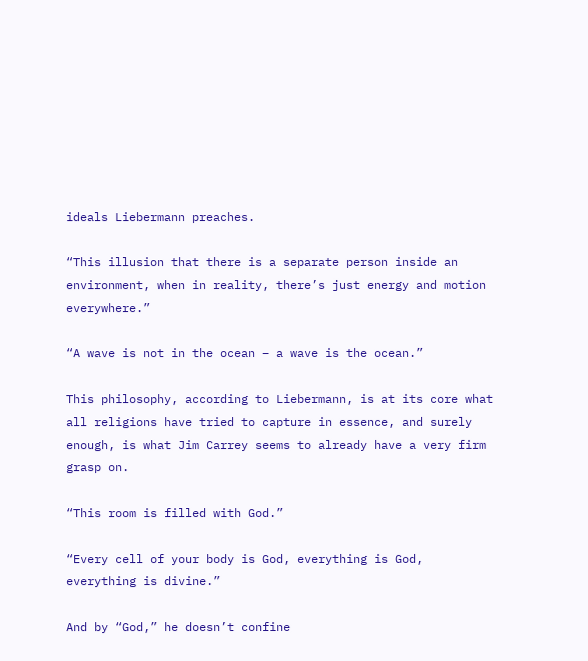ideals Liebermann preaches.

“This illusion that there is a separate person inside an environment, when in reality, there’s just energy and motion everywhere.”

“A wave is not in the ocean – a wave is the ocean.”

This philosophy, according to Liebermann, is at its core what all religions have tried to capture in essence, and surely enough, is what Jim Carrey seems to already have a very firm grasp on.

“This room is filled with God.”

“Every cell of your body is God, everything is God, everything is divine.”

And by “God,” he doesn’t confine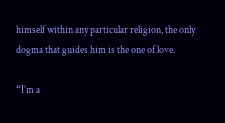himself within any particular religion, the only dogma that guides him is the one of love.

“I’m a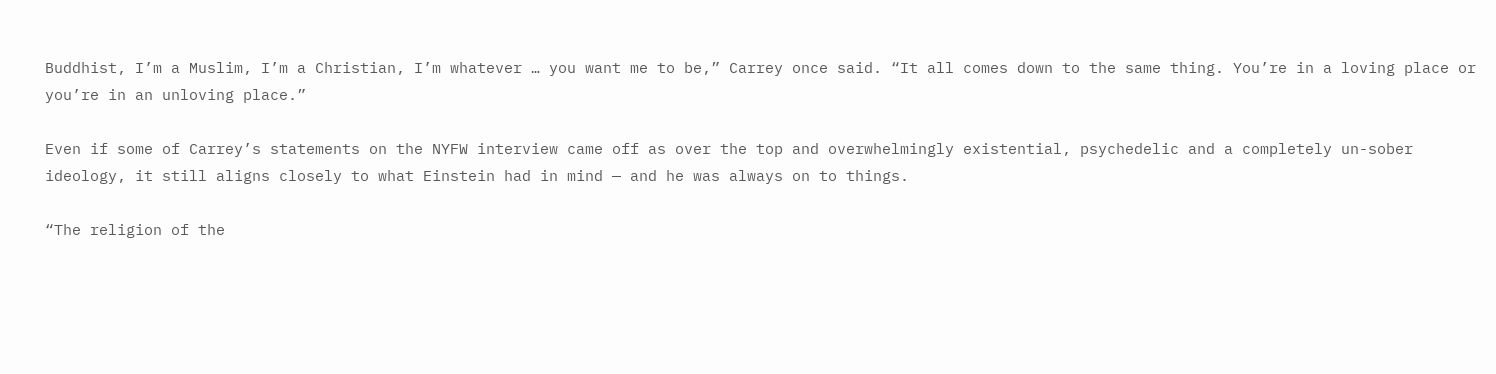Buddhist, I’m a Muslim, I’m a Christian, I’m whatever … you want me to be,” Carrey once said. “It all comes down to the same thing. You’re in a loving place or you’re in an unloving place.”

Even if some of Carrey’s statements on the NYFW interview came off as over the top and overwhelmingly existential, psychedelic and a completely un-sober ideology, it still aligns closely to what Einstein had in mind — and he was always on to things.

“The religion of the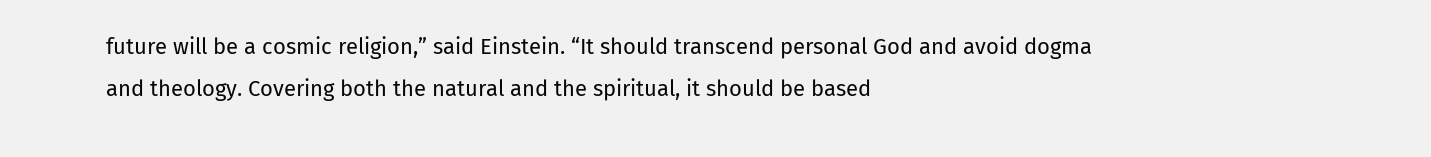future will be a cosmic religion,” said Einstein. “It should transcend personal God and avoid dogma and theology. Covering both the natural and the spiritual, it should be based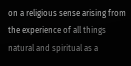on a religious sense arising from the experience of all things natural and spiritual as a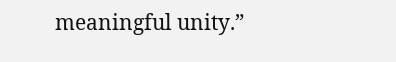meaningful unity.”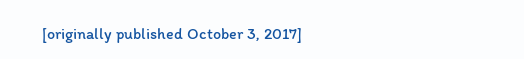[originally published October 3, 2017]